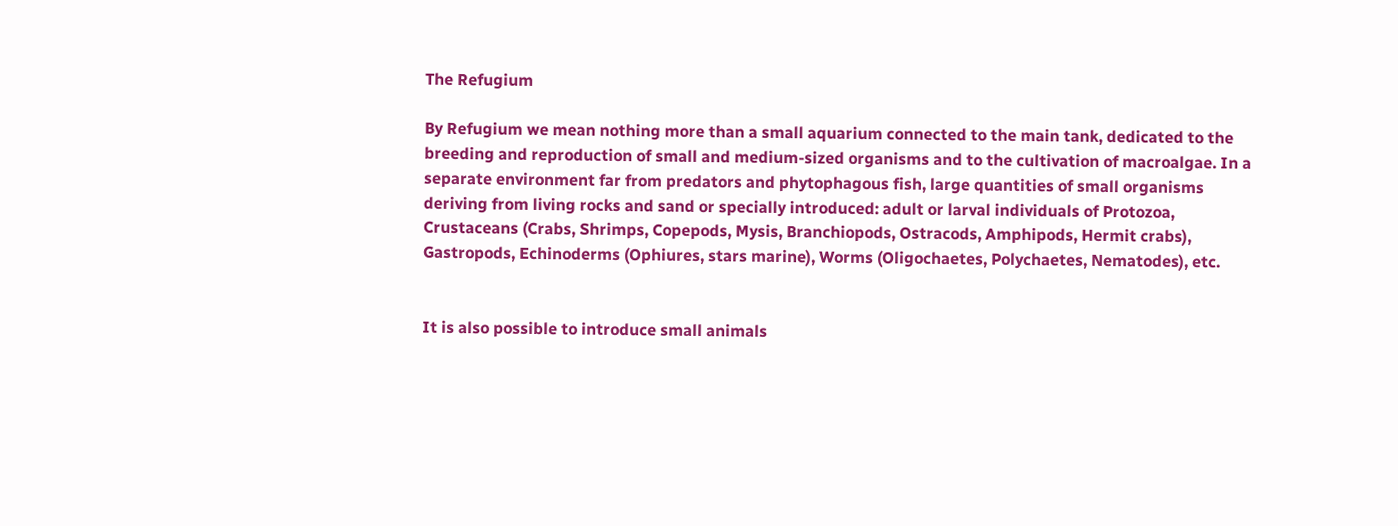The Refugium

By Refugium we mean nothing more than a small aquarium connected to the main tank, dedicated to the breeding and reproduction of small and medium-sized organisms and to the cultivation of macroalgae. In a separate environment far from predators and phytophagous fish, large quantities of small organisms deriving from living rocks and sand or specially introduced: adult or larval individuals of Protozoa, Crustaceans (Crabs, Shrimps, Copepods, Mysis, Branchiopods, Ostracods, Amphipods, Hermit crabs), Gastropods, Echinoderms (Ophiures, stars marine), Worms (Oligochaetes, Polychaetes, Nematodes), etc.


It is also possible to introduce small animals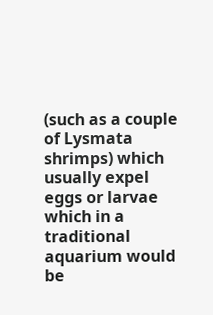(such as a couple of Lysmata shrimps) which usually expel eggs or larvae which in a traditional aquarium would be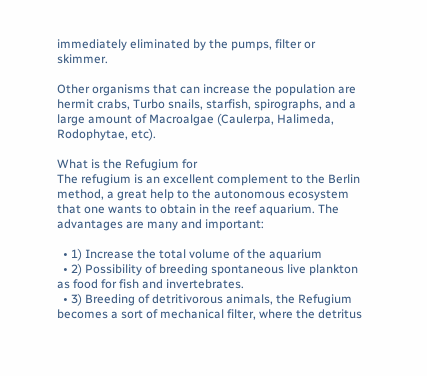immediately eliminated by the pumps, filter or skimmer.

Other organisms that can increase the population are hermit crabs, Turbo snails, starfish, spirographs, and a large amount of Macroalgae (Caulerpa, Halimeda, Rodophytae, etc).

What is the Refugium for
The refugium is an excellent complement to the Berlin method, a great help to the autonomous ecosystem that one wants to obtain in the reef aquarium. The advantages are many and important:

  • 1) Increase the total volume of the aquarium
  • 2) Possibility of breeding spontaneous live plankton as food for fish and invertebrates.
  • 3) Breeding of detritivorous animals, the Refugium becomes a sort of mechanical filter, where the detritus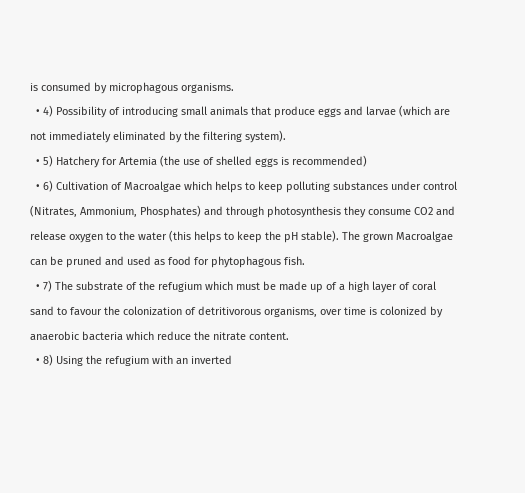is consumed by microphagous organisms.
  • 4) Possibility of introducing small animals that produce eggs and larvae (which are not immediately eliminated by the filtering system).
  • 5) Hatchery for Artemia (the use of shelled eggs is recommended)
  • 6) Cultivation of Macroalgae which helps to keep polluting substances under control (Nitrates, Ammonium, Phosphates) and through photosynthesis they consume CO2 and release oxygen to the water (this helps to keep the pH stable). The grown Macroalgae can be pruned and used as food for phytophagous fish.
  • 7) The substrate of the refugium which must be made up of a high layer of coral sand to favour the colonization of detritivorous organisms, over time is colonized by anaerobic bacteria which reduce the nitrate content.
  • 8) Using the refugium with an inverted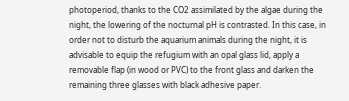photoperiod, thanks to the CO2 assimilated by the algae during the night, the lowering of the nocturnal pH is contrasted. In this case, in order not to disturb the aquarium animals during the night, it is advisable to equip the refugium with an opal glass lid, apply a removable flap (in wood or PVC) to the front glass and darken the remaining three glasses with black adhesive paper.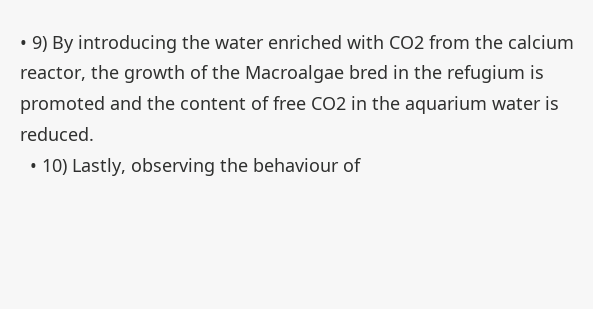• 9) By introducing the water enriched with CO2 from the calcium reactor, the growth of the Macroalgae bred in the refugium is promoted and the content of free CO2 in the aquarium water is reduced.
  • 10) Lastly, observing the behaviour of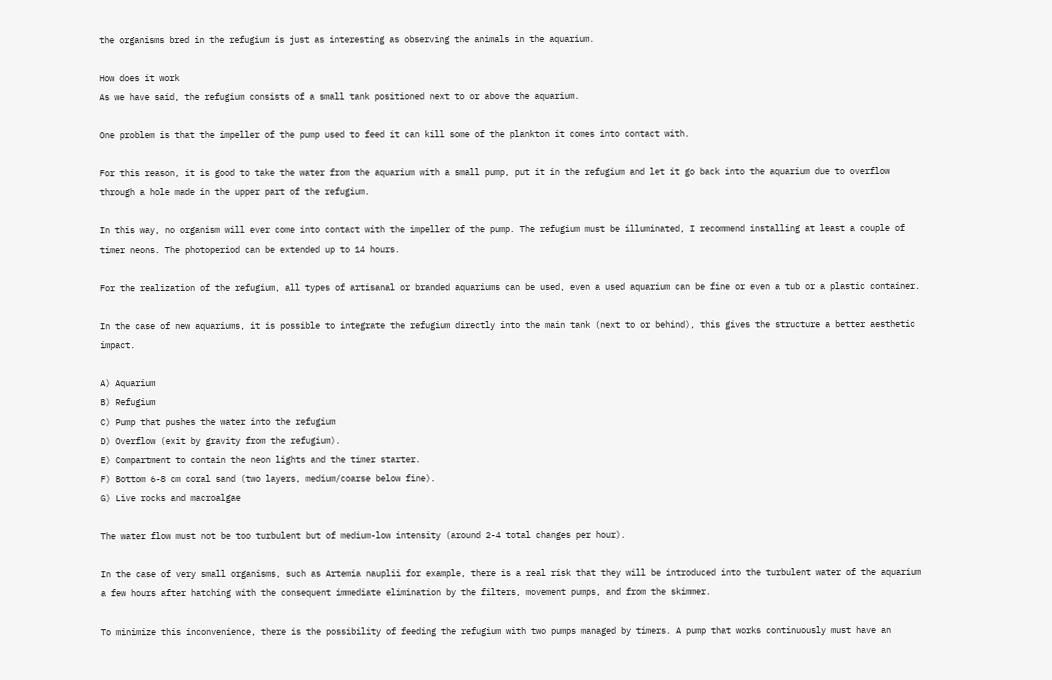the organisms bred in the refugium is just as interesting as observing the animals in the aquarium.

How does it work
As we have said, the refugium consists of a small tank positioned next to or above the aquarium.

One problem is that the impeller of the pump used to feed it can kill some of the plankton it comes into contact with.

For this reason, it is good to take the water from the aquarium with a small pump, put it in the refugium and let it go back into the aquarium due to overflow through a hole made in the upper part of the refugium.

In this way, no organism will ever come into contact with the impeller of the pump. The refugium must be illuminated, I recommend installing at least a couple of timer neons. The photoperiod can be extended up to 14 hours.

For the realization of the refugium, all types of artisanal or branded aquariums can be used, even a used aquarium can be fine or even a tub or a plastic container.

In the case of new aquariums, it is possible to integrate the refugium directly into the main tank (next to or behind), this gives the structure a better aesthetic impact.

A) Aquarium
B) Refugium
C) Pump that pushes the water into the refugium
D) Overflow (exit by gravity from the refugium).
E) Compartment to contain the neon lights and the timer starter.
F) Bottom 6-8 cm coral sand (two layers, medium/coarse below fine).
G) Live rocks and macroalgae

The water flow must not be too turbulent but of medium-low intensity (around 2-4 total changes per hour).

In the case of very small organisms, such as Artemia nauplii for example, there is a real risk that they will be introduced into the turbulent water of the aquarium a few hours after hatching with the consequent immediate elimination by the filters, movement pumps, and from the skimmer.

To minimize this inconvenience, there is the possibility of feeding the refugium with two pumps managed by timers. A pump that works continuously must have an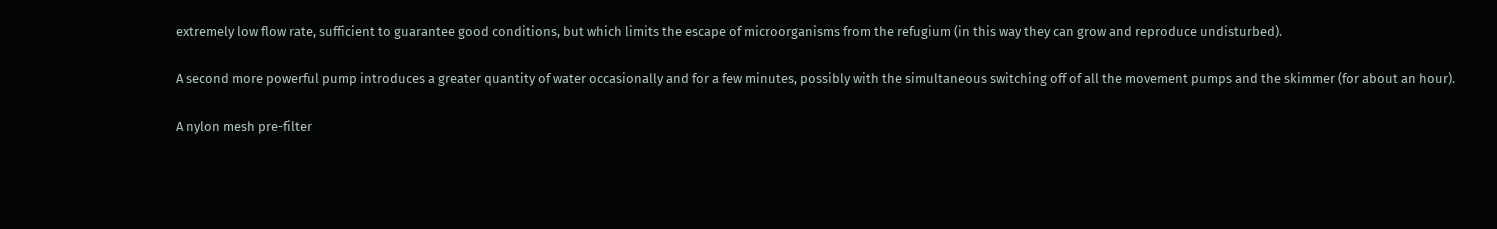extremely low flow rate, sufficient to guarantee good conditions, but which limits the escape of microorganisms from the refugium (in this way they can grow and reproduce undisturbed).

A second more powerful pump introduces a greater quantity of water occasionally and for a few minutes, possibly with the simultaneous switching off of all the movement pumps and the skimmer (for about an hour).

A nylon mesh pre-filter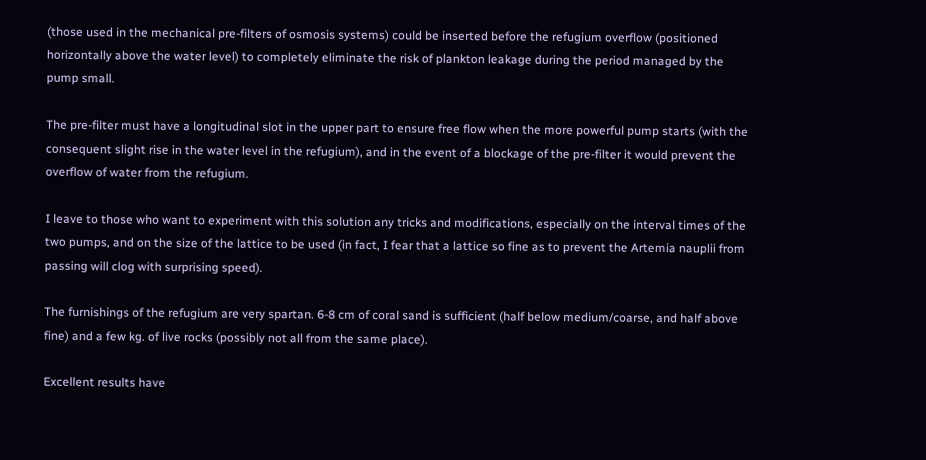(those used in the mechanical pre-filters of osmosis systems) could be inserted before the refugium overflow (positioned horizontally above the water level) to completely eliminate the risk of plankton leakage during the period managed by the pump small.

The pre-filter must have a longitudinal slot in the upper part to ensure free flow when the more powerful pump starts (with the consequent slight rise in the water level in the refugium), and in the event of a blockage of the pre-filter it would prevent the overflow of water from the refugium.

I leave to those who want to experiment with this solution any tricks and modifications, especially on the interval times of the two pumps, and on the size of the lattice to be used (in fact, I fear that a lattice so fine as to prevent the Artemia nauplii from passing will clog with surprising speed).

The furnishings of the refugium are very spartan. 6-8 cm of coral sand is sufficient (half below medium/coarse, and half above fine) and a few kg. of live rocks (possibly not all from the same place).

Excellent results have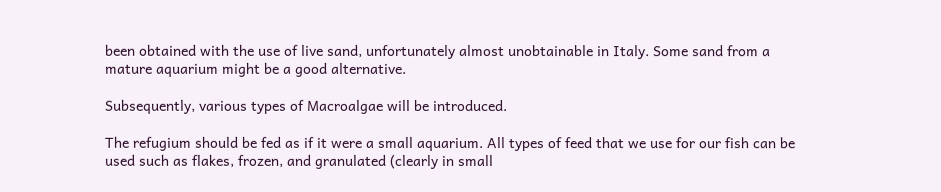been obtained with the use of live sand, unfortunately almost unobtainable in Italy. Some sand from a mature aquarium might be a good alternative.

Subsequently, various types of Macroalgae will be introduced.

The refugium should be fed as if it were a small aquarium. All types of feed that we use for our fish can be used such as flakes, frozen, and granulated (clearly in small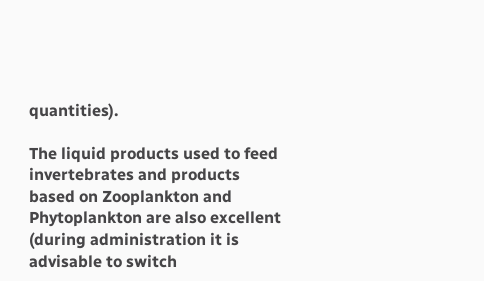quantities).

The liquid products used to feed invertebrates and products based on Zooplankton and Phytoplankton are also excellent (during administration it is advisable to switch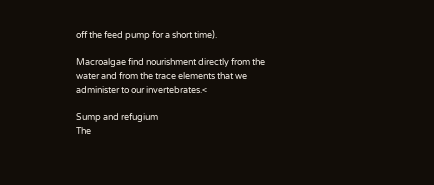off the feed pump for a short time).

Macroalgae find nourishment directly from the water and from the trace elements that we administer to our invertebrates.<

Sump and refugium
The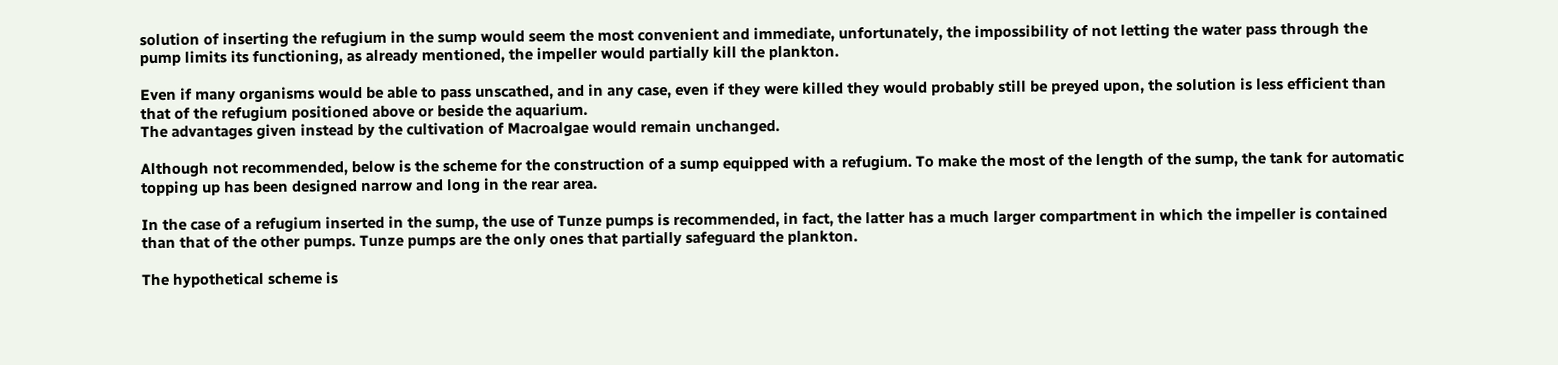solution of inserting the refugium in the sump would seem the most convenient and immediate, unfortunately, the impossibility of not letting the water pass through the pump limits its functioning, as already mentioned, the impeller would partially kill the plankton.

Even if many organisms would be able to pass unscathed, and in any case, even if they were killed they would probably still be preyed upon, the solution is less efficient than that of the refugium positioned above or beside the aquarium.
The advantages given instead by the cultivation of Macroalgae would remain unchanged.

Although not recommended, below is the scheme for the construction of a sump equipped with a refugium. To make the most of the length of the sump, the tank for automatic topping up has been designed narrow and long in the rear area.

In the case of a refugium inserted in the sump, the use of Tunze pumps is recommended, in fact, the latter has a much larger compartment in which the impeller is contained than that of the other pumps. Tunze pumps are the only ones that partially safeguard the plankton.

The hypothetical scheme is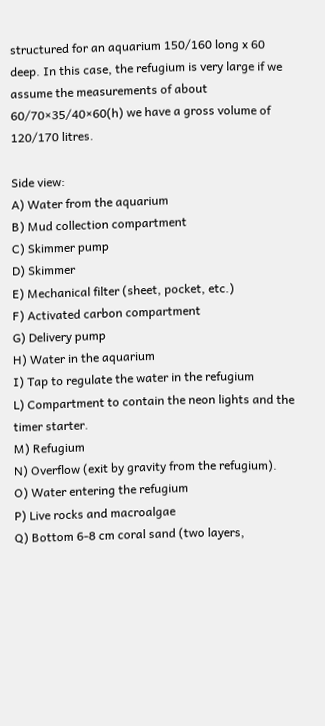structured for an aquarium 150/160 long x 60 deep. In this case, the refugium is very large if we assume the measurements of about 60/70×35/40×60(h) we have a gross volume of 120/170 litres.

Side view:
A) Water from the aquarium
B) Mud collection compartment
C) Skimmer pump
D) Skimmer
E) Mechanical filter (sheet, pocket, etc.)
F) Activated carbon compartment
G) Delivery pump
H) Water in the aquarium
I) Tap to regulate the water in the refugium
L) Compartment to contain the neon lights and the timer starter.
M) Refugium
N) Overflow (exit by gravity from the refugium).
O) Water entering the refugium
P) Live rocks and macroalgae
Q) Bottom 6-8 cm coral sand (two layers,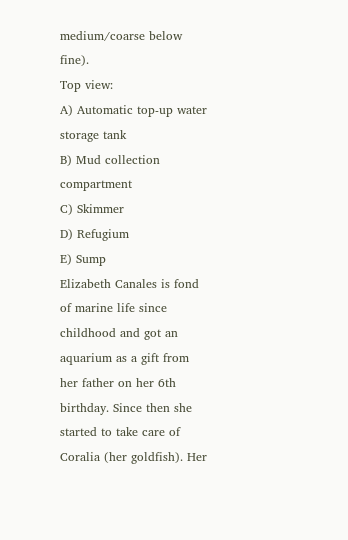medium/coarse below fine).
Top view:
A) Automatic top-up water storage tank
B) Mud collection compartment
C) Skimmer
D) Refugium
E) Sump
Elizabeth Canales is fond of marine life since childhood and got an aquarium as a gift from her father on her 6th birthday. Since then she started to take care of Coralia (her goldfish). Her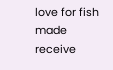love for fish made receive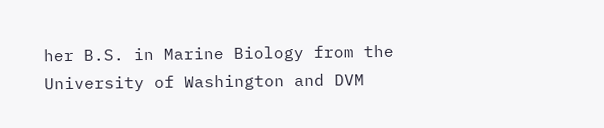her B.S. in Marine Biology from the University of Washington and DVM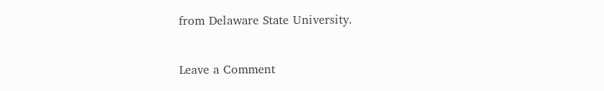from Delaware State University.

Leave a Comment